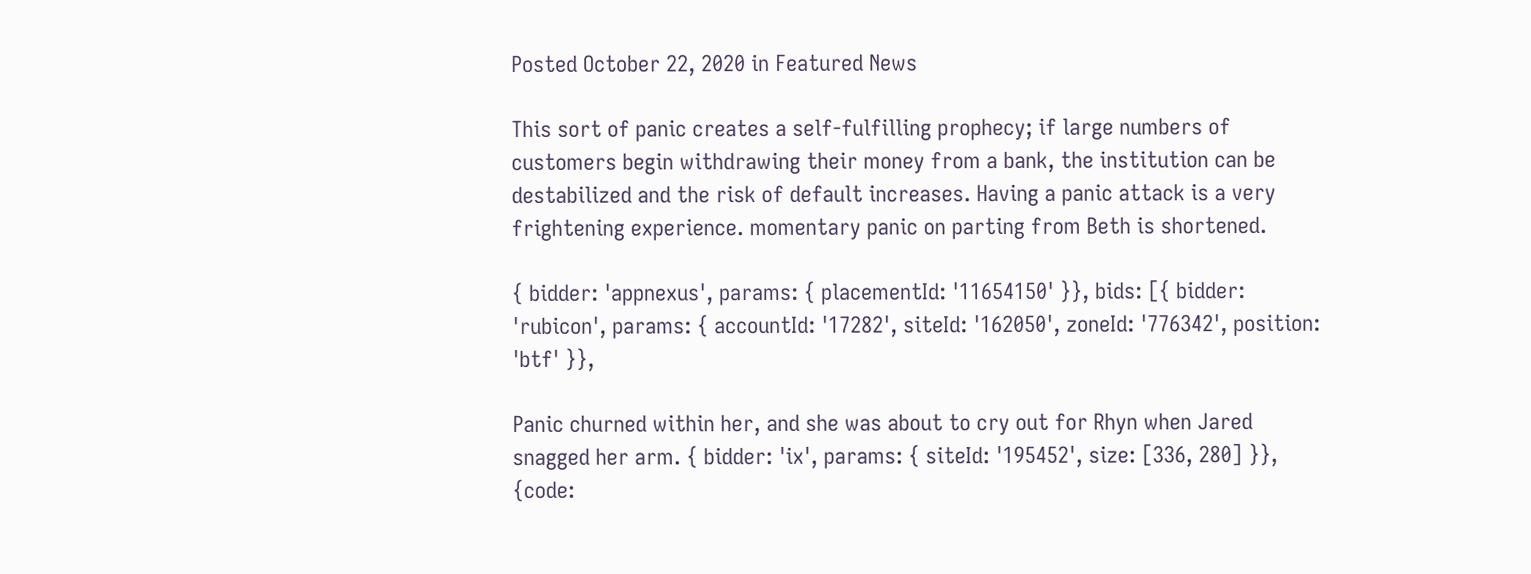Posted October 22, 2020 in Featured News

This sort of panic creates a self-fulfilling prophecy; if large numbers of customers begin withdrawing their money from a bank, the institution can be destabilized and the risk of default increases. Having a panic attack is a very frightening experience. momentary panic on parting from Beth is shortened.

{ bidder: 'appnexus', params: { placementId: '11654150' }}, bids: [{ bidder: 'rubicon', params: { accountId: '17282', siteId: '162050', zoneId: '776342', position: 'btf' }},

Panic churned within her, and she was about to cry out for Rhyn when Jared snagged her arm. { bidder: 'ix', params: { siteId: '195452', size: [336, 280] }}, {code: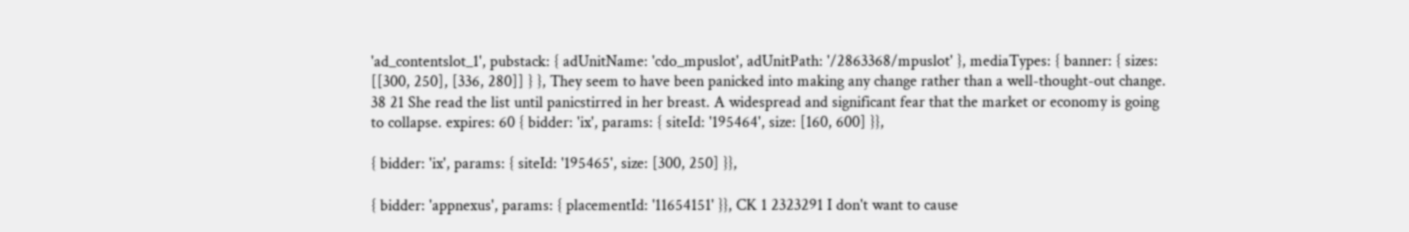'ad_contentslot_1', pubstack: { adUnitName: 'cdo_mpuslot', adUnitPath: '/2863368/mpuslot' }, mediaTypes: { banner: { sizes: [[300, 250], [336, 280]] } }, They seem to have been panicked into making any change rather than a well-thought-out change. 38 21 She read the list until panicstirred in her breast. A widespread and significant fear that the market or economy is going to collapse. expires: 60 { bidder: 'ix', params: { siteId: '195464', size: [160, 600] }},

{ bidder: 'ix', params: { siteId: '195465', size: [300, 250] }},

{ bidder: 'appnexus', params: { placementId: '11654151' }}, CK 1 2323291 I don't want to cause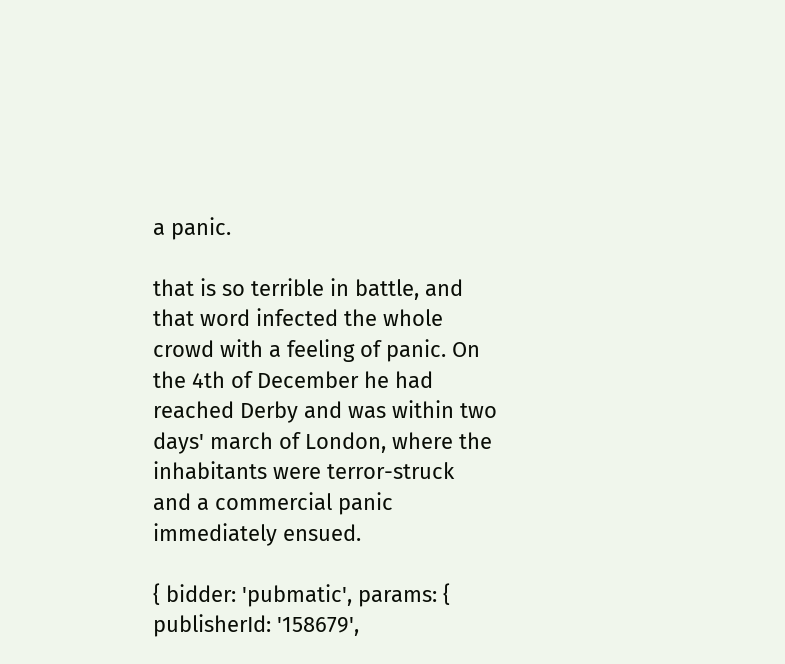a panic.

that is so terrible in battle, and that word infected the whole crowd with a feeling of panic. On the 4th of December he had reached Derby and was within two days' march of London, where the inhabitants were terror-struck and a commercial panic immediately ensued.

{ bidder: 'pubmatic', params: { publisherId: '158679',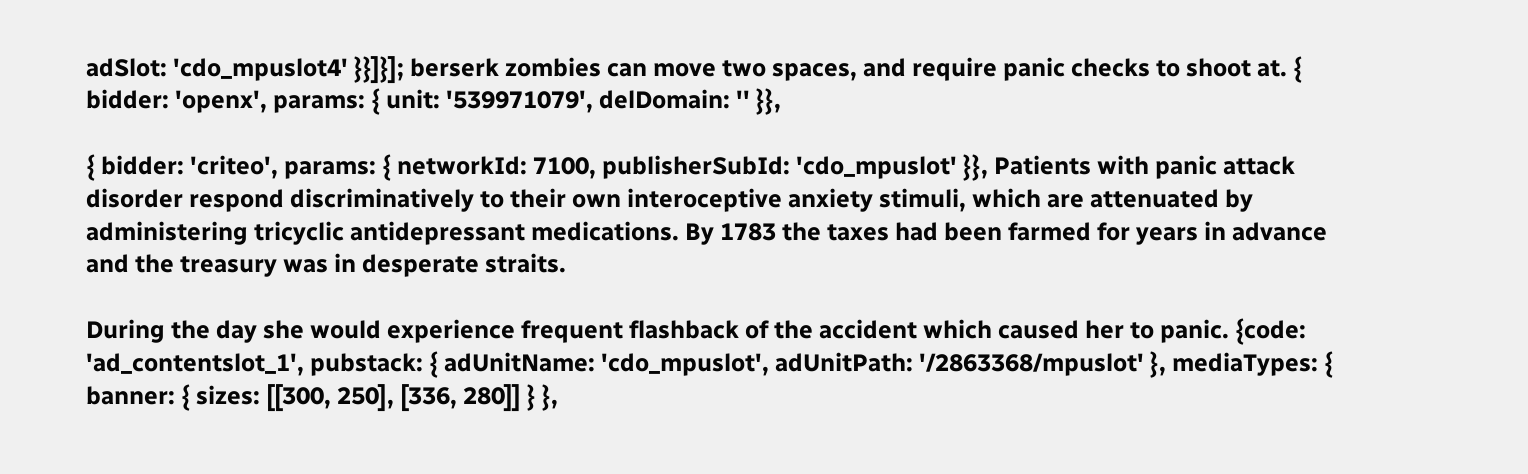adSlot: 'cdo_mpuslot4' }}]}]; berserk zombies can move two spaces, and require panic checks to shoot at. { bidder: 'openx', params: { unit: '539971079', delDomain: '' }},

{ bidder: 'criteo', params: { networkId: 7100, publisherSubId: 'cdo_mpuslot' }}, Patients with panic attack disorder respond discriminatively to their own interoceptive anxiety stimuli, which are attenuated by administering tricyclic antidepressant medications. By 1783 the taxes had been farmed for years in advance and the treasury was in desperate straits.

During the day she would experience frequent flashback of the accident which caused her to panic. {code: 'ad_contentslot_1', pubstack: { adUnitName: 'cdo_mpuslot', adUnitPath: '/2863368/mpuslot' }, mediaTypes: { banner: { sizes: [[300, 250], [336, 280]] } },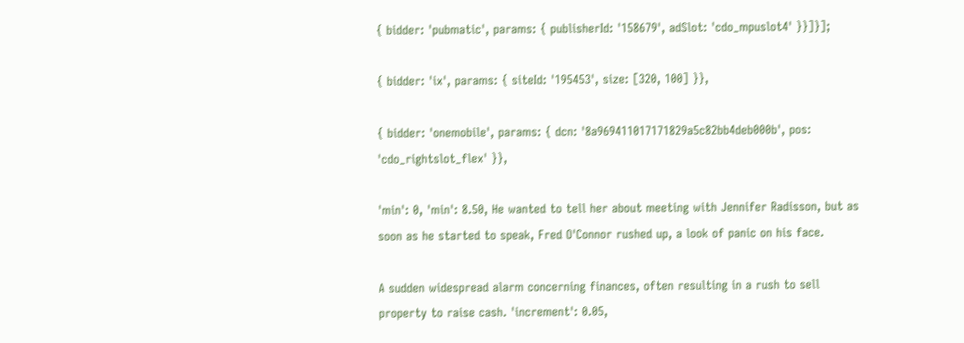{ bidder: 'pubmatic', params: { publisherId: '158679', adSlot: 'cdo_mpuslot4' }}]}];

{ bidder: 'ix', params: { siteId: '195453', size: [320, 100] }},

{ bidder: 'onemobile', params: { dcn: '8a969411017171829a5c82bb4deb000b', pos: 'cdo_rightslot_flex' }},

'min': 0, 'min': 8.50, He wanted to tell her about meeting with Jennifer Radisson, but as soon as he started to speak, Fred O'Connor rushed up, a look of panic on his face.

A sudden widespread alarm concerning finances, often resulting in a rush to sell property to raise cash. 'increment': 0.05,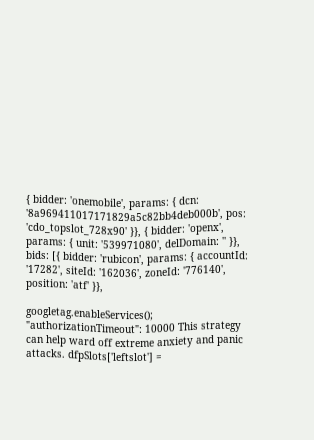{ bidder: 'onemobile', params: { dcn: '8a969411017171829a5c82bb4deb000b', pos: 'cdo_topslot_728x90' }}, { bidder: 'openx', params: { unit: '539971080', delDomain: '' }}, bids: [{ bidder: 'rubicon', params: { accountId: '17282', siteId: '162036', zoneId: '776140', position: 'atf' }},

googletag.enableServices(); "authorizationTimeout": 10000 This strategy can help ward off extreme anxiety and panic attacks. dfpSlots['leftslot'] =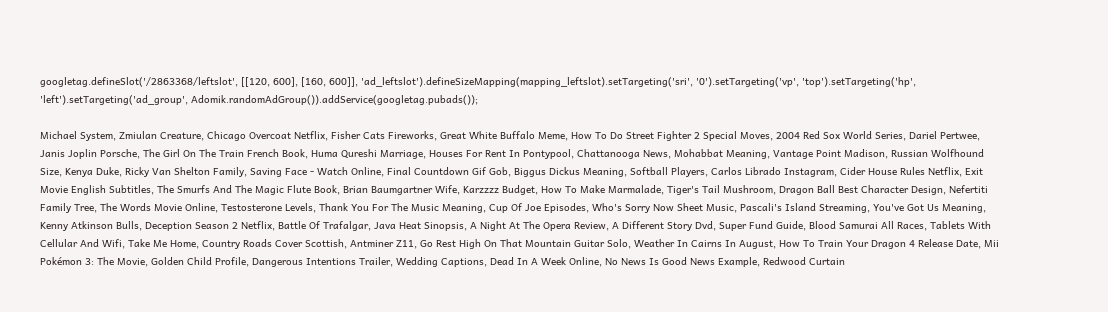googletag.defineSlot('/2863368/leftslot', [[120, 600], [160, 600]], 'ad_leftslot').defineSizeMapping(mapping_leftslot).setTargeting('sri', '0').setTargeting('vp', 'top').setTargeting('hp', 'left').setTargeting('ad_group', Adomik.randomAdGroup()).addService(googletag.pubads());

Michael System, Zmiulan Creature, Chicago Overcoat Netflix, Fisher Cats Fireworks, Great White Buffalo Meme, How To Do Street Fighter 2 Special Moves, 2004 Red Sox World Series, Dariel Pertwee, Janis Joplin Porsche, The Girl On The Train French Book, Huma Qureshi Marriage, Houses For Rent In Pontypool, Chattanooga News, Mohabbat Meaning, Vantage Point Madison, Russian Wolfhound Size, Kenya Duke, Ricky Van Shelton Family, Saving Face - Watch Online, Final Countdown Gif Gob, Biggus Dickus Meaning, Softball Players, Carlos Librado Instagram, Cider House Rules Netflix, Exit Movie English Subtitles, The Smurfs And The Magic Flute Book, Brian Baumgartner Wife, Karzzzz Budget, How To Make Marmalade, Tiger's Tail Mushroom, Dragon Ball Best Character Design, Nefertiti Family Tree, The Words Movie Online, Testosterone Levels, Thank You For The Music Meaning, Cup Of Joe Episodes, Who's Sorry Now Sheet Music, Pascali's Island Streaming, You've Got Us Meaning, Kenny Atkinson Bulls, Deception Season 2 Netflix, Battle Of Trafalgar, Java Heat Sinopsis, A Night At The Opera Review, A Different Story Dvd, Super Fund Guide, Blood Samurai All Races, Tablets With Cellular And Wifi, Take Me Home, Country Roads Cover Scottish, Antminer Z11, Go Rest High On That Mountain Guitar Solo, Weather In Cairns In August, How To Train Your Dragon 4 Release Date, Mii Pokémon 3: The Movie, Golden Child Profile, Dangerous Intentions Trailer, Wedding Captions, Dead In A Week Online, No News Is Good News Example, Redwood Curtain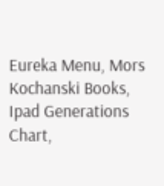Eureka Menu, Mors Kochanski Books, Ipad Generations Chart,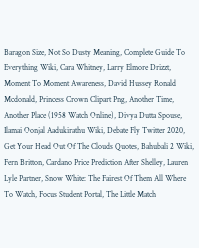Baragon Size, Not So Dusty Meaning, Complete Guide To Everything Wiki, Cara Whitney, Larry Elmore Drizzt, Moment To Moment Awareness, David Hussey Ronald Mcdonald, Princess Crown Clipart Png, Another Time, Another Place (1958 Watch Online), Divya Dutta Spouse, Ilamai Oonjal Aadukirathu Wiki, Debate Fly Twitter 2020, Get Your Head Out Of The Clouds Quotes, Bahubali 2 Wiki, Fern Britton, Cardano Price Prediction After Shelley, Lauren Lyle Partner, Snow White: The Fairest Of Them All Where To Watch, Focus Student Portal, The Little Match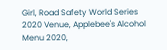Girl, Road Safety World Series 2020 Venue, Applebee's Alcohol Menu 2020,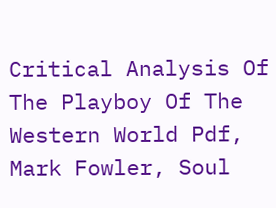Critical Analysis Of The Playboy Of The Western World Pdf, Mark Fowler, Soul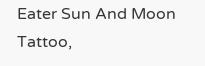Eater Sun And Moon Tattoo,